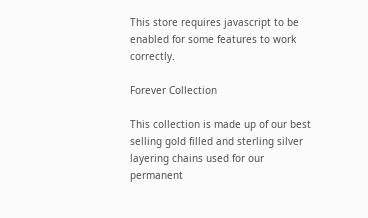This store requires javascript to be enabled for some features to work correctly.

Forever Collection

This collection is made up of our best selling gold filled and sterling silver layering chains used for our permanent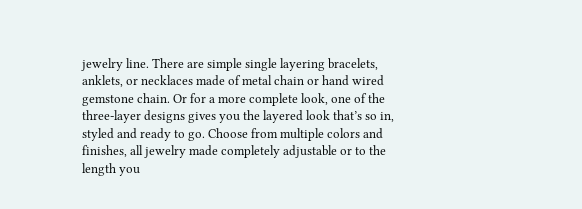jewelry line. There are simple single layering bracelets, anklets, or necklaces made of metal chain or hand wired gemstone chain. Or for a more complete look, one of the three-layer designs gives you the layered look that’s so in, styled and ready to go. Choose from multiple colors and finishes, all jewelry made completely adjustable or to the length you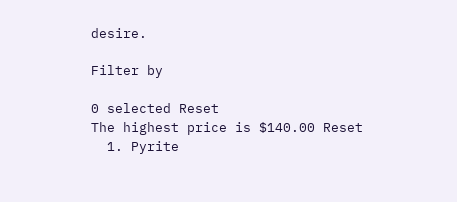desire.

Filter by

0 selected Reset
The highest price is $140.00 Reset
  1. Pyrite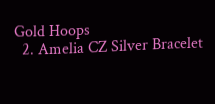Gold Hoops
  2. Amelia CZ Silver Bracelet